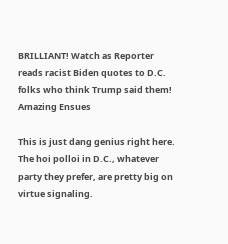BRILLIANT! Watch as Reporter reads racist Biden quotes to D.C. folks who think Trump said them! Amazing Ensues

This is just dang genius right here. The hoi polloi in D.C., whatever party they prefer, are pretty big on virtue signaling.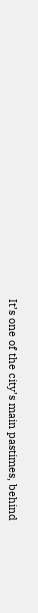It’s one of the city’s main pastimes, behind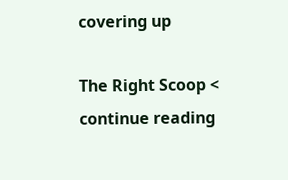covering up

The Right Scoop < continue reading